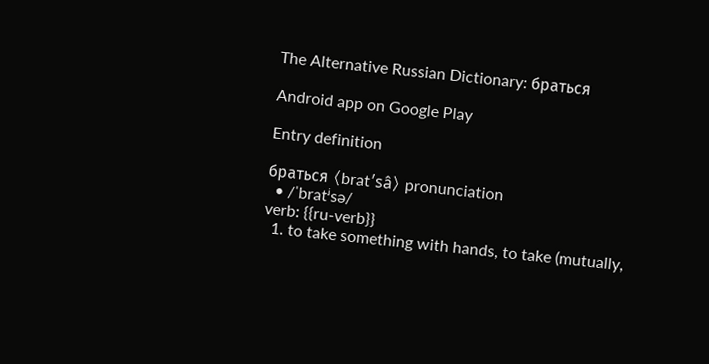The Alternative Russian Dictionary: браться

Android app on Google Play

Entry definition

браться 〈bratʹsâ〉 pronunciation
  • /ˈbratʲsə/
verb: {{ru-verb}}
  1. to take something with hands, to take (mutually,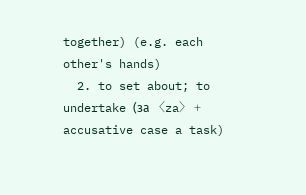together) (e.g. each other's hands)
  2. to set about; to undertake (за 〈za〉 + accusative case a task)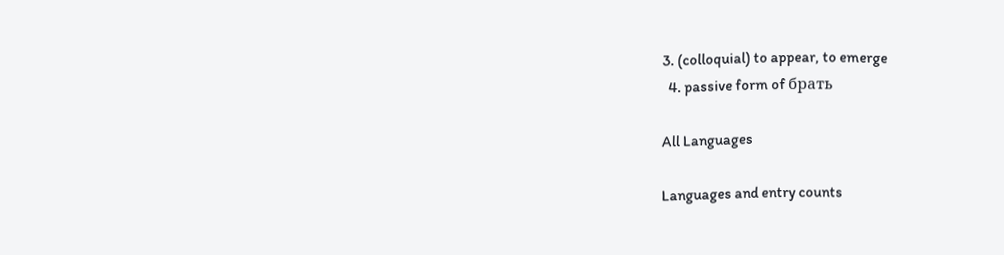3. (colloquial) to appear, to emerge
  4. passive form of брать

All Languages

Languages and entry counts